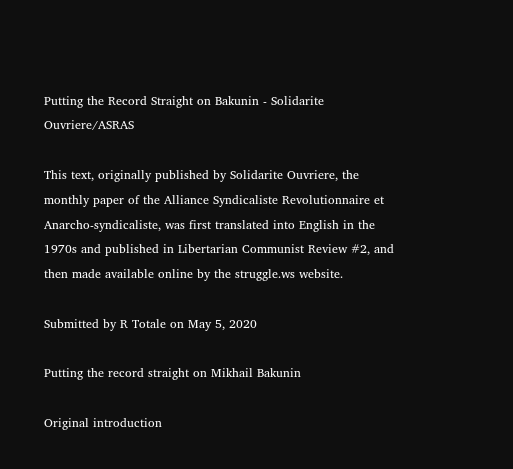Putting the Record Straight on Bakunin - Solidarite Ouvriere/ASRAS

This text, originally published by Solidarite Ouvriere, the monthly paper of the Alliance Syndicaliste Revolutionnaire et Anarcho-syndicaliste, was first translated into English in the 1970s and published in Libertarian Communist Review #2, and then made available online by the struggle.ws website.

Submitted by R Totale on May 5, 2020

Putting the record straight on Mikhail Bakunin

Original introduction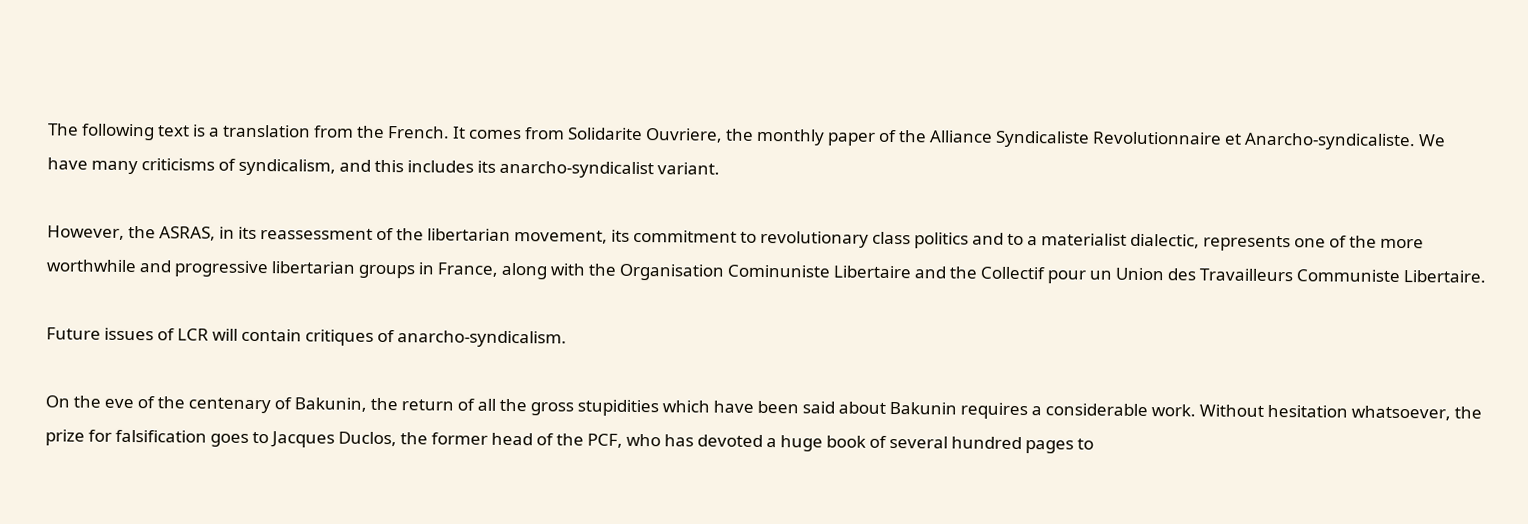The following text is a translation from the French. It comes from Solidarite Ouvriere, the monthly paper of the Alliance Syndicaliste Revolutionnaire et Anarcho-syndicaliste. We have many criticisms of syndicalism, and this includes its anarcho-syndicalist variant.

However, the ASRAS, in its reassessment of the libertarian movement, its commitment to revolutionary class politics and to a materialist dialectic, represents one of the more worthwhile and progressive libertarian groups in France, along with the Organisation Cominuniste Libertaire and the Collectif pour un Union des Travailleurs Communiste Libertaire.

Future issues of LCR will contain critiques of anarcho-syndicalism.

On the eve of the centenary of Bakunin, the return of all the gross stupidities which have been said about Bakunin requires a considerable work. Without hesitation whatsoever, the prize for falsification goes to Jacques Duclos, the former head of the PCF, who has devoted a huge book of several hundred pages to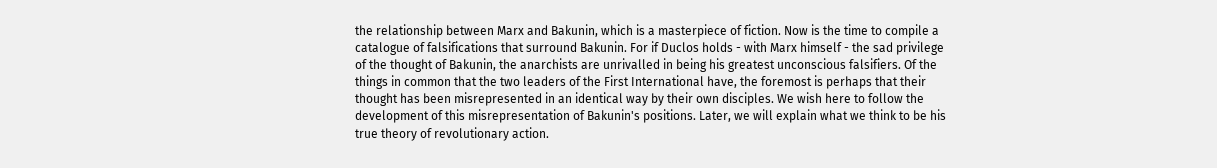the relationship between Marx and Bakunin, which is a masterpiece of fiction. Now is the time to compile a catalogue of falsifications that surround Bakunin. For if Duclos holds - with Marx himself - the sad privilege of the thought of Bakunin, the anarchists are unrivalled in being his greatest unconscious falsifiers. Of the things in common that the two leaders of the First International have, the foremost is perhaps that their thought has been misrepresented in an identical way by their own disciples. We wish here to follow the development of this misrepresentation of Bakunin's positions. Later, we will explain what we think to be his true theory of revolutionary action.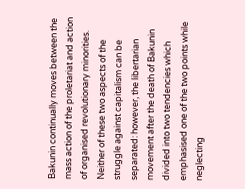Bakunin continually moves between the mass action of the proletariat and action of organised revolutionary minorities. Neither of these two aspects of the struggle against capitalism can be separated: however, the libertarian movement after the death of Bakunin divided into two tendencies which emphasised one of the two points while neglecting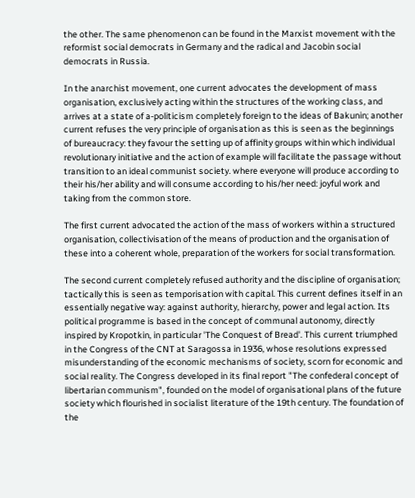the other. The same phenomenon can be found in the Marxist movement with the reformist social democrats in Germany and the radical and Jacobin social democrats in Russia.

In the anarchist movement, one current advocates the development of mass organisation, exclusively acting within the structures of the working class, and arrives at a state of a-politicism completely foreign to the ideas of Bakunin; another current refuses the very principle of organisation as this is seen as the beginnings of bureaucracy: they favour the setting up of affinity groups within which individual revolutionary initiative and the action of example will facilitate the passage without transition to an ideal communist society. where everyone will produce according to their his/her ability and will consume according to his/her need: joyful work and taking from the common store.

The first current advocated the action of the mass of workers within a structured organisation, collectivisation of the means of production and the organisation of these into a coherent whole, preparation of the workers for social transformation.

The second current completely refused authority and the discipline of organisation; tactically this is seen as temporisation with capital. This current defines itself in an essentially negative way: against authority, hierarchy, power and legal action. Its political programme is based in the concept of communal autonomy, directly inspired by Kropotkin, in particular 'The Conquest of Bread'. This current triumphed in the Congress of the CNT at Saragossa in 1936, whose resolutions expressed misunderstanding of the economic mechanisms of society, scorn for economic and social reality. The Congress developed in its final report "The confederal concept of libertarian communism", founded on the model of organisational plans of the future society which flourished in socialist literature of the 19th century. The foundation of the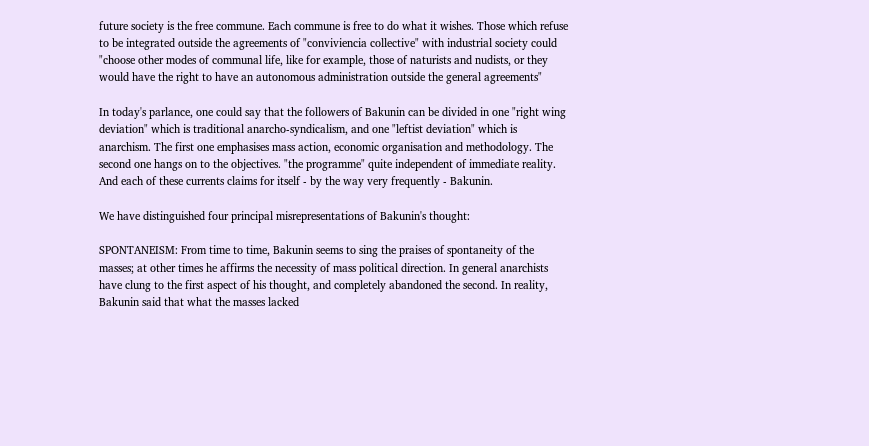future society is the free commune. Each commune is free to do what it wishes. Those which refuse to be integrated outside the agreements of "conviviencia collective" with industrial society could "choose other modes of communal life, like for example, those of naturists and nudists, or they would have the right to have an autonomous administration outside the general agreements"

In today's parlance, one could say that the followers of Bakunin can be divided in one "right wing deviation" which is traditional anarcho-syndicalism, and one "leftist deviation" which is anarchism. The first one emphasises mass action, economic organisation and methodology. The second one hangs on to the objectives. "the programme" quite independent of immediate reality. And each of these currents claims for itself - by the way very frequently - Bakunin.

We have distinguished four principal misrepresentations of Bakunin's thought:

SPONTANEISM: From time to time, Bakunin seems to sing the praises of spontaneity of the masses; at other times he affirms the necessity of mass political direction. In general anarchists have clung to the first aspect of his thought, and completely abandoned the second. In reality, Bakunin said that what the masses lacked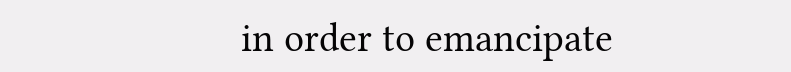in order to emancipate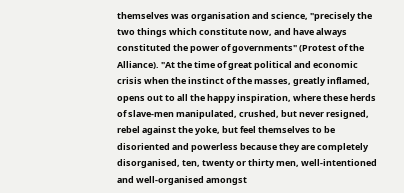themselves was organisation and science, "precisely the two things which constitute now, and have always constituted the power of governments" (Protest of the Alliance). "At the time of great political and economic crisis when the instinct of the masses, greatly inflamed, opens out to all the happy inspiration, where these herds of slave-men manipulated, crushed, but never resigned, rebel against the yoke, but feel themselves to be disoriented and powerless because they are completely disorganised, ten, twenty or thirty men, well-intentioned and well-organised amongst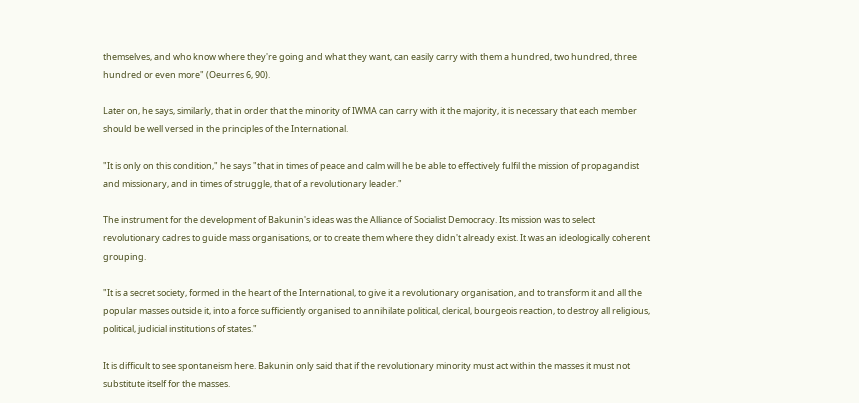themselves, and who know where they're going and what they want, can easily carry with them a hundred, two hundred, three hundred or even more" (Oeurres 6, 90).

Later on, he says, similarly, that in order that the minority of IWMA can carry with it the majority, it is necessary that each member should be well versed in the principles of the International.

"It is only on this condition," he says "that in times of peace and calm will he be able to effectively fulfil the mission of propagandist and missionary, and in times of struggle, that of a revolutionary leader."

The instrument for the development of Bakunin's ideas was the Alliance of Socialist Democracy. Its mission was to select revolutionary cadres to guide mass organisations, or to create them where they didn't already exist. It was an ideologically coherent grouping.

"It is a secret society, formed in the heart of the International, to give it a revolutionary organisation, and to transform it and all the popular masses outside it, into a force sufficiently organised to annihilate political, clerical, bourgeois reaction, to destroy all religious, political, judicial institutions of states."

It is difficult to see spontaneism here. Bakunin only said that if the revolutionary minority must act within the masses it must not substitute itself for the masses.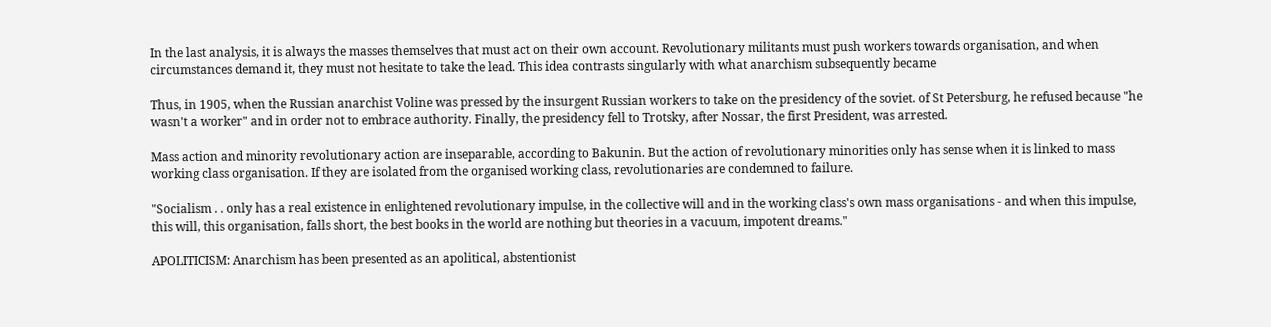In the last analysis, it is always the masses themselves that must act on their own account. Revolutionary militants must push workers towards organisation, and when circumstances demand it, they must not hesitate to take the lead. This idea contrasts singularly with what anarchism subsequently became

Thus, in 1905, when the Russian anarchist Voline was pressed by the insurgent Russian workers to take on the presidency of the soviet. of St Petersburg, he refused because "he wasn't a worker" and in order not to embrace authority. Finally, the presidency fell to Trotsky, after Nossar, the first President, was arrested.

Mass action and minority revolutionary action are inseparable, according to Bakunin. But the action of revolutionary minorities only has sense when it is linked to mass working class organisation. If they are isolated from the organised working class, revolutionaries are condemned to failure.

"Socialism . . only has a real existence in enlightened revolutionary impulse, in the collective will and in the working class's own mass organisations - and when this impulse, this will, this organisation, falls short, the best books in the world are nothing but theories in a vacuum, impotent dreams."

APOLITICISM: Anarchism has been presented as an apolitical, abstentionist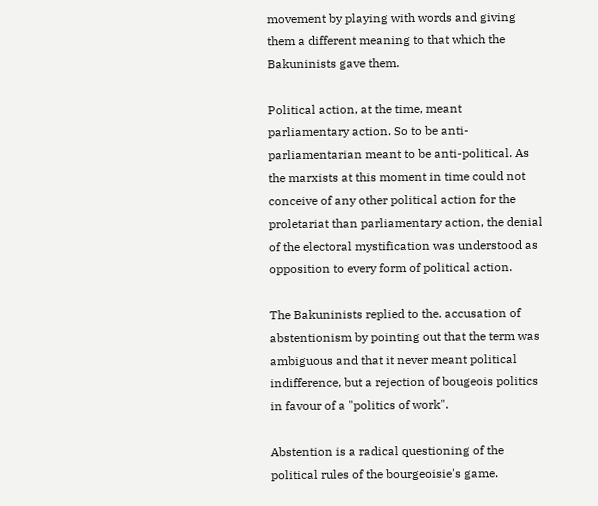movement by playing with words and giving them a different meaning to that which the Bakuninists gave them.

Political action, at the time, meant parliamentary action. So to be anti-parliamentarian meant to be anti-political. As the marxists at this moment in time could not conceive of any other political action for the proletariat than parliamentary action, the denial of the electoral mystification was understood as opposition to every form of political action.

The Bakuninists replied to the. accusation of abstentionism by pointing out that the term was ambiguous and that it never meant political indifference, but a rejection of bougeois politics in favour of a "politics of work".

Abstention is a radical questioning of the political rules of the bourgeoisie's game.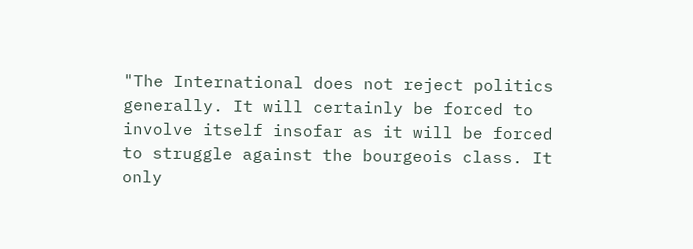"The International does not reject politics generally. It will certainly be forced to involve itself insofar as it will be forced to struggle against the bourgeois class. It only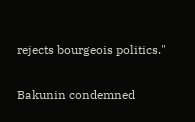rejects bourgeois politics."

Bakunin condemned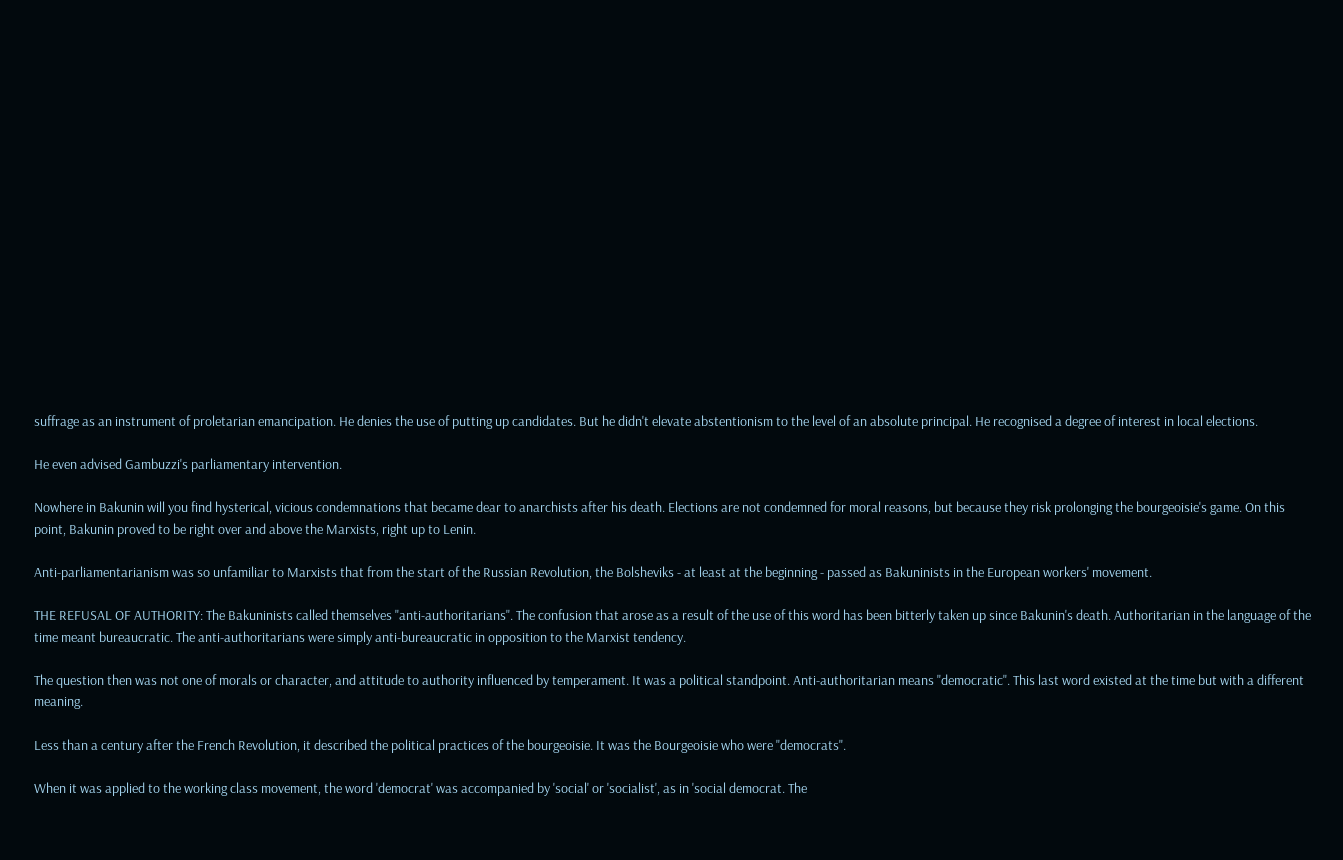suffrage as an instrument of proletarian emancipation. He denies the use of putting up candidates. But he didn't elevate abstentionism to the level of an absolute principal. He recognised a degree of interest in local elections.

He even advised Gambuzzi's parliamentary intervention.

Nowhere in Bakunin will you find hysterical, vicious condemnations that became dear to anarchists after his death. Elections are not condemned for moral reasons, but because they risk prolonging the bourgeoisie's game. On this point, Bakunin proved to be right over and above the Marxists, right up to Lenin.

Anti-parliamentarianism was so unfamiliar to Marxists that from the start of the Russian Revolution, the Bolsheviks - at least at the beginning - passed as Bakuninists in the European workers' movement.

THE REFUSAL OF AUTHORITY: The Bakuninists called themselves "anti-authoritarians". The confusion that arose as a result of the use of this word has been bitterly taken up since Bakunin's death. Authoritarian in the language of the time meant bureaucratic. The anti-authoritarians were simply anti-bureaucratic in opposition to the Marxist tendency.

The question then was not one of morals or character, and attitude to authority influenced by temperament. It was a political standpoint. Anti-authoritarian means "democratic". This last word existed at the time but with a different meaning.

Less than a century after the French Revolution, it described the political practices of the bourgeoisie. It was the Bourgeoisie who were "democrats".

When it was applied to the working class movement, the word 'democrat' was accompanied by 'social' or 'socialist', as in 'social democrat. The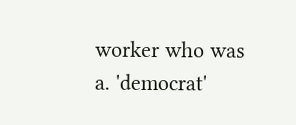worker who was a. 'democrat'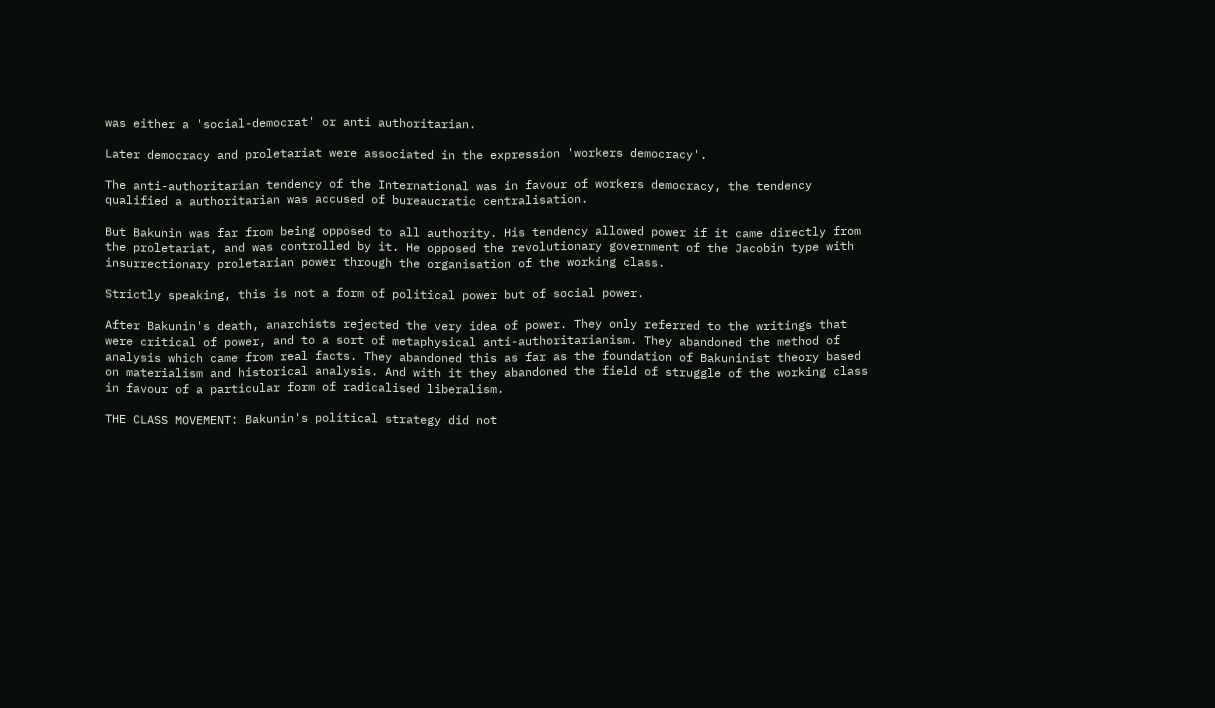was either a 'social-democrat' or anti authoritarian.

Later democracy and proletariat were associated in the expression 'workers democracy'.

The anti-authoritarian tendency of the International was in favour of workers democracy, the tendency qualified a authoritarian was accused of bureaucratic centralisation.

But Bakunin was far from being opposed to all authority. His tendency allowed power if it came directly from the proletariat, and was controlled by it. He opposed the revolutionary government of the Jacobin type with insurrectionary proletarian power through the organisation of the working class.

Strictly speaking, this is not a form of political power but of social power.

After Bakunin's death, anarchists rejected the very idea of power. They only referred to the writings that were critical of power, and to a sort of metaphysical anti-authoritarianism. They abandoned the method of analysis which came from real facts. They abandoned this as far as the foundation of Bakuninist theory based on materialism and historical analysis. And with it they abandoned the field of struggle of the working class in favour of a particular form of radicalised liberalism.

THE CLASS MOVEMENT: Bakunin's political strategy did not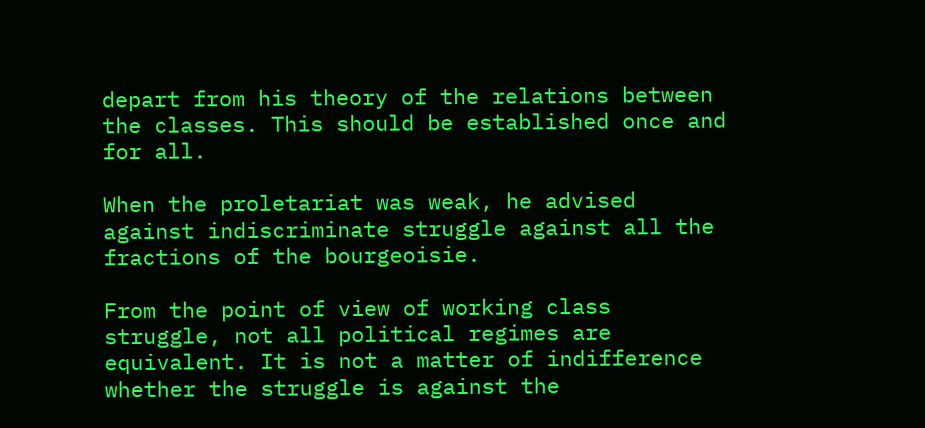depart from his theory of the relations between the classes. This should be established once and for all.

When the proletariat was weak, he advised against indiscriminate struggle against all the fractions of the bourgeoisie.

From the point of view of working class struggle, not all political regimes are equivalent. It is not a matter of indifference whether the struggle is against the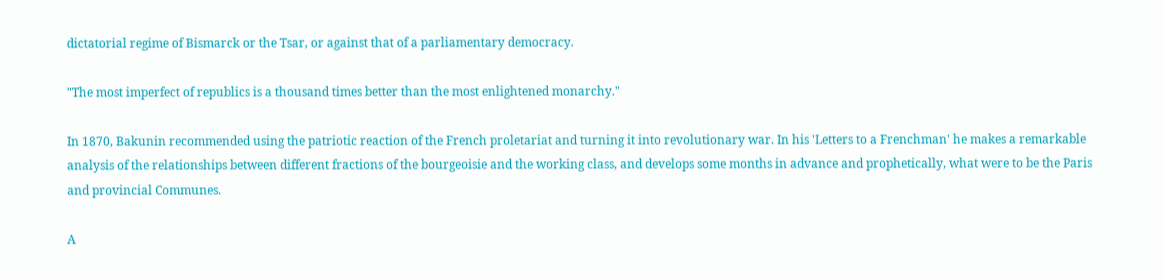dictatorial regime of Bismarck or the Tsar, or against that of a parliamentary democracy.

"The most imperfect of republics is a thousand times better than the most enlightened monarchy."

In 1870, Bakunin recommended using the patriotic reaction of the French proletariat and turning it into revolutionary war. In his 'Letters to a Frenchman' he makes a remarkable analysis of the relationships between different fractions of the bourgeoisie and the working class, and develops some months in advance and prophetically, what were to be the Paris and provincial Communes.

A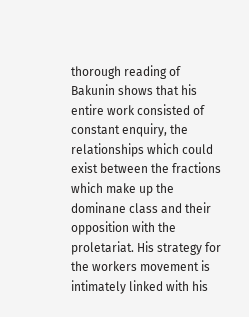thorough reading of Bakunin shows that his entire work consisted of constant enquiry, the relationships which could exist between the fractions which make up the dominane class and their opposition with the proletariat. His strategy for the workers movement is intimately linked with his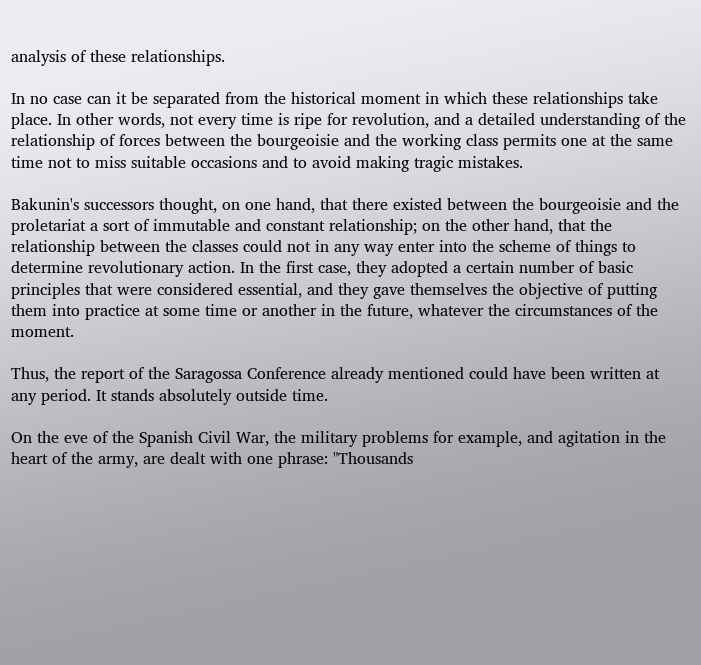analysis of these relationships.

In no case can it be separated from the historical moment in which these relationships take place. In other words, not every time is ripe for revolution, and a detailed understanding of the relationship of forces between the bourgeoisie and the working class permits one at the same time not to miss suitable occasions and to avoid making tragic mistakes.

Bakunin's successors thought, on one hand, that there existed between the bourgeoisie and the proletariat a sort of immutable and constant relationship; on the other hand, that the relationship between the classes could not in any way enter into the scheme of things to determine revolutionary action. In the first case, they adopted a certain number of basic principles that were considered essential, and they gave themselves the objective of putting them into practice at some time or another in the future, whatever the circumstances of the moment.

Thus, the report of the Saragossa Conference already mentioned could have been written at any period. It stands absolutely outside time.

On the eve of the Spanish Civil War, the military problems for example, and agitation in the heart of the army, are dealt with one phrase: "Thousands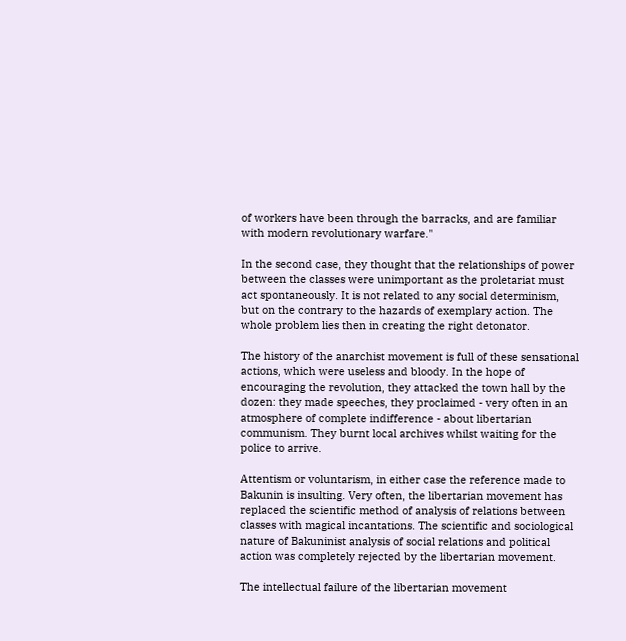of workers have been through the barracks, and are familiar with modern revolutionary warfare."

In the second case, they thought that the relationships of power between the classes were unimportant as the proletariat must act spontaneously. It is not related to any social determinism, but on the contrary to the hazards of exemplary action. The whole problem lies then in creating the right detonator.

The history of the anarchist movement is full of these sensational actions, which were useless and bloody. In the hope of encouraging the revolution, they attacked the town hall by the dozen: they made speeches, they proclaimed - very often in an atmosphere of complete indifference - about libertarian communism. They burnt local archives whilst waiting for the police to arrive.

Attentism or voluntarism, in either case the reference made to Bakunin is insulting. Very often, the libertarian movement has replaced the scientific method of analysis of relations between classes with magical incantations. The scientific and sociological nature of Bakuninist analysis of social relations and political action was completely rejected by the libertarian movement.

The intellectual failure of the libertarian movement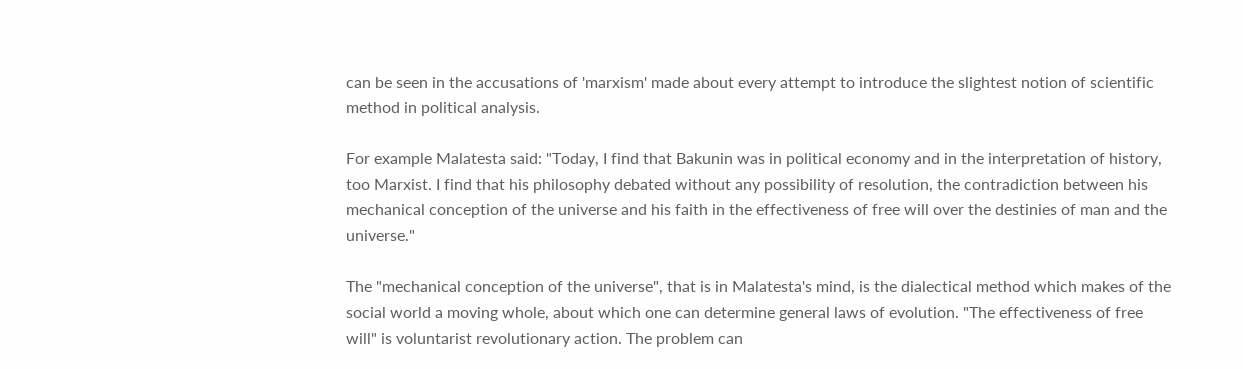can be seen in the accusations of 'marxism' made about every attempt to introduce the slightest notion of scientific method in political analysis.

For example Malatesta said: "Today, I find that Bakunin was in political economy and in the interpretation of history, too Marxist. I find that his philosophy debated without any possibility of resolution, the contradiction between his mechanical conception of the universe and his faith in the effectiveness of free will over the destinies of man and the universe."

The "mechanical conception of the universe", that is in Malatesta's mind, is the dialectical method which makes of the social world a moving whole, about which one can determine general laws of evolution. "The effectiveness of free will" is voluntarist revolutionary action. The problem can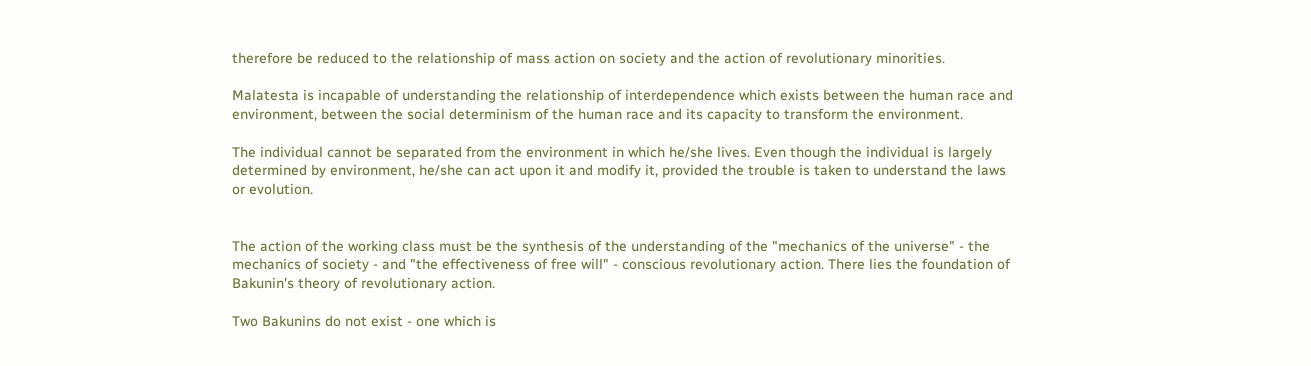therefore be reduced to the relationship of mass action on society and the action of revolutionary minorities.

Malatesta is incapable of understanding the relationship of interdependence which exists between the human race and environment, between the social determinism of the human race and its capacity to transform the environment.

The individual cannot be separated from the environment in which he/she lives. Even though the individual is largely determined by environment, he/she can act upon it and modify it, provided the trouble is taken to understand the laws or evolution.


The action of the working class must be the synthesis of the understanding of the "mechanics of the universe" - the mechanics of society - and "the effectiveness of free will" - conscious revolutionary action. There lies the foundation of Bakunin's theory of revolutionary action.

Two Bakunins do not exist - one which is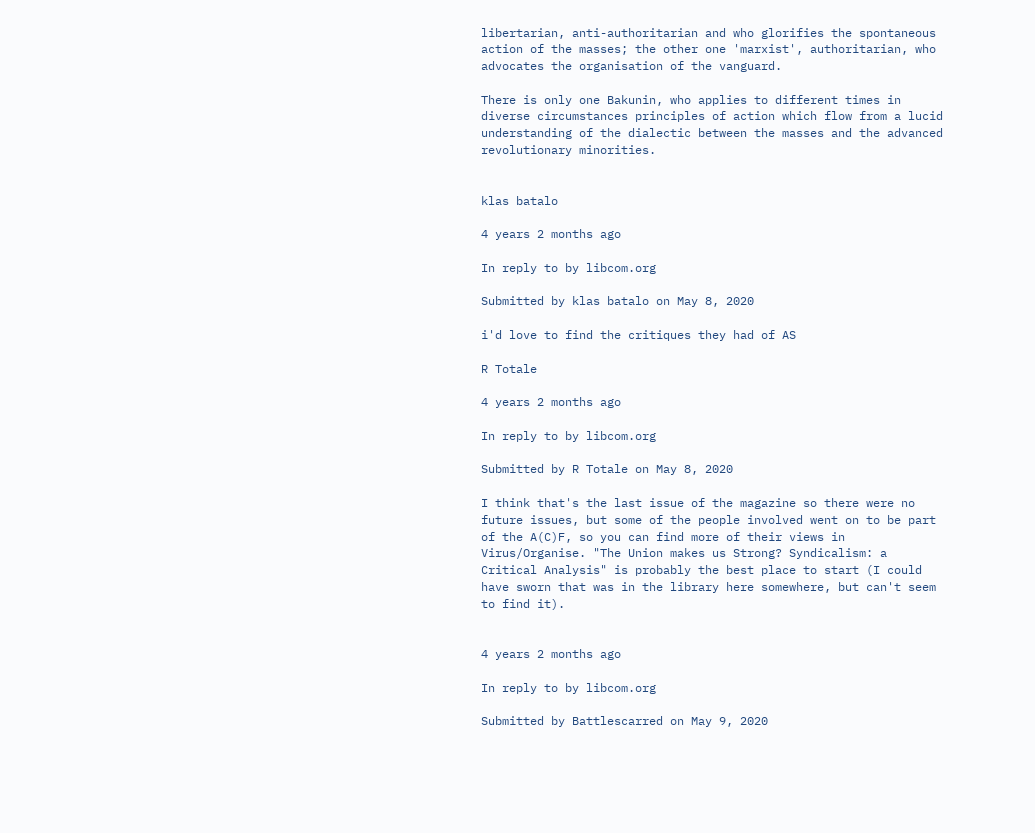libertarian, anti-authoritarian and who glorifies the spontaneous action of the masses; the other one 'marxist', authoritarian, who advocates the organisation of the vanguard.

There is only one Bakunin, who applies to different times in diverse circumstances principles of action which flow from a lucid understanding of the dialectic between the masses and the advanced revolutionary minorities.


klas batalo

4 years 2 months ago

In reply to by libcom.org

Submitted by klas batalo on May 8, 2020

i'd love to find the critiques they had of AS

R Totale

4 years 2 months ago

In reply to by libcom.org

Submitted by R Totale on May 8, 2020

I think that's the last issue of the magazine so there were no future issues, but some of the people involved went on to be part of the A(C)F, so you can find more of their views in Virus/Organise. "The Union makes us Strong? Syndicalism: a Critical Analysis" is probably the best place to start (I could have sworn that was in the library here somewhere, but can't seem to find it).


4 years 2 months ago

In reply to by libcom.org

Submitted by Battlescarred on May 9, 2020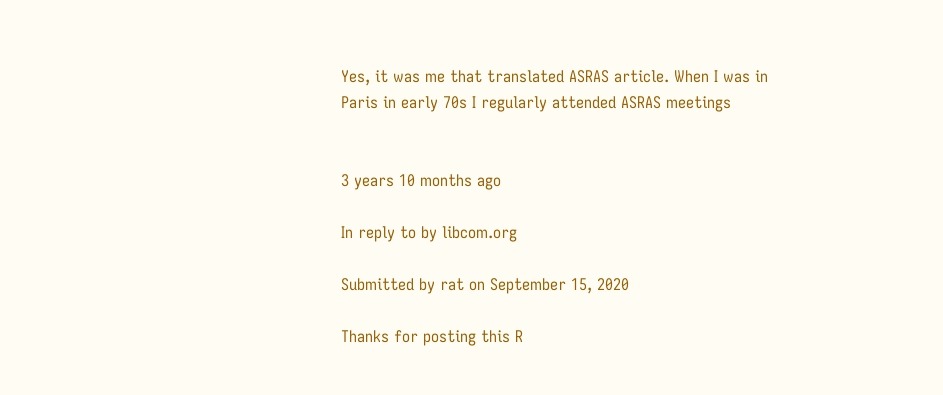Yes, it was me that translated ASRAS article. When I was in Paris in early 70s I regularly attended ASRAS meetings


3 years 10 months ago

In reply to by libcom.org

Submitted by rat on September 15, 2020

Thanks for posting this R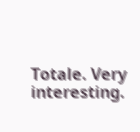Totale. Very interesting.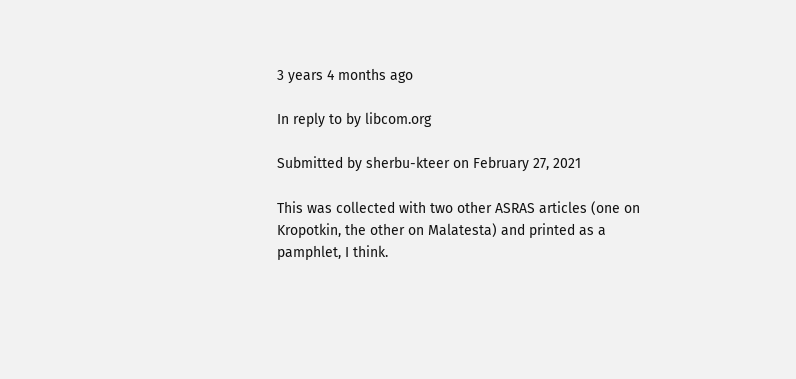3 years 4 months ago

In reply to by libcom.org

Submitted by sherbu-kteer on February 27, 2021

This was collected with two other ASRAS articles (one on Kropotkin, the other on Malatesta) and printed as a pamphlet, I think.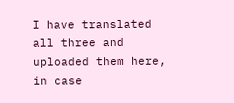I have translated all three and uploaded them here, in case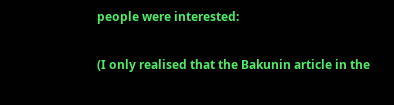people were interested:


(I only realised that the Bakunin article in the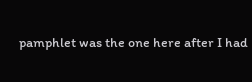pamphlet was the one here after I had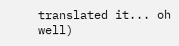translated it... oh well)